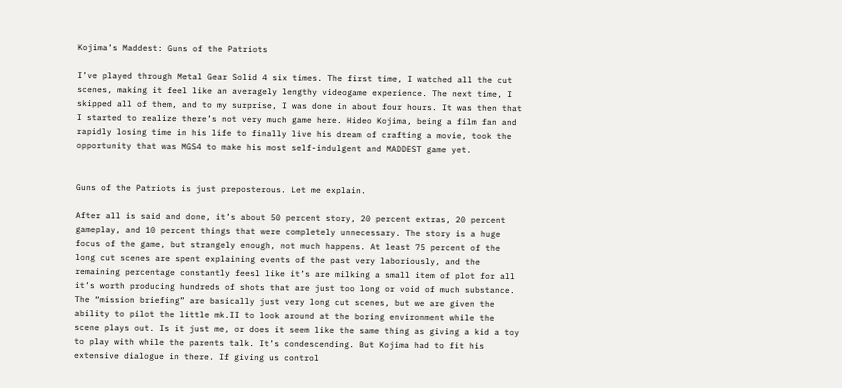Kojima’s Maddest: Guns of the Patriots

I’ve played through Metal Gear Solid 4 six times. The first time, I watched all the cut scenes, making it feel like an averagely lengthy videogame experience. The next time, I skipped all of them, and to my surprise, I was done in about four hours. It was then that I started to realize there’s not very much game here. Hideo Kojima, being a film fan and rapidly losing time in his life to finally live his dream of crafting a movie, took the opportunity that was MGS4 to make his most self-indulgent and MADDEST game yet.


Guns of the Patriots is just preposterous. Let me explain.

After all is said and done, it’s about 50 percent story, 20 percent extras, 20 percent gameplay, and 10 percent things that were completely unnecessary. The story is a huge focus of the game, but strangely enough, not much happens. At least 75 percent of the long cut scenes are spent explaining events of the past very laboriously, and the remaining percentage constantly feesl like it’s are milking a small item of plot for all it’s worth producing hundreds of shots that are just too long or void of much substance. The “mission briefing” are basically just very long cut scenes, but we are given the ability to pilot the little mk.II to look around at the boring environment while the scene plays out. Is it just me, or does it seem like the same thing as giving a kid a toy to play with while the parents talk. It’s condescending. But Kojima had to fit his extensive dialogue in there. If giving us control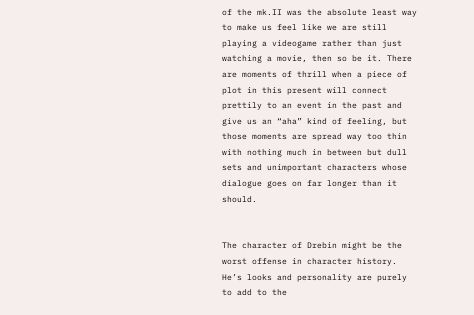of the mk.II was the absolute least way to make us feel like we are still playing a videogame rather than just watching a movie, then so be it. There are moments of thrill when a piece of plot in this present will connect prettily to an event in the past and give us an “aha” kind of feeling, but those moments are spread way too thin with nothing much in between but dull sets and unimportant characters whose dialogue goes on far longer than it should.


The character of Drebin might be the worst offense in character history. He’s looks and personality are purely to add to the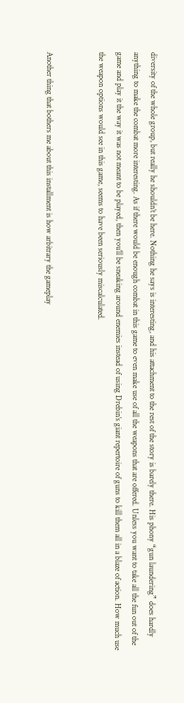diversity of the whole group, but really he shouldn’t be here. Nothing he says is interesting, and his attachment to the rest of the story is barely there. His phony “gun laundering” does hardly anything to make the combat more interesting. As if there would be enough combat in this game to even make use of all the weapons that are offered. Unless you want to take all the fun out of the game and play it the way it was not meant to be played, then you’ll be sneaking around enemies instead of using Drebin’s giant repertoire of guns to kill them all in a blaze of action. How much use the weapon options would see in this game, seems to have been seriously miscalculated.


Another thing that bothers me about this installment is how arbitrary the gameplay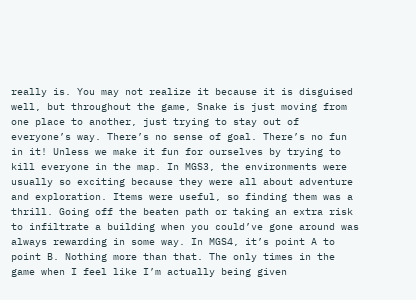really is. You may not realize it because it is disguised well, but throughout the game, Snake is just moving from one place to another, just trying to stay out of everyone’s way. There’s no sense of goal. There’s no fun in it! Unless we make it fun for ourselves by trying to kill everyone in the map. In MGS3, the environments were usually so exciting because they were all about adventure and exploration. Items were useful, so finding them was a thrill. Going off the beaten path or taking an extra risk to infiltrate a building when you could’ve gone around was always rewarding in some way. In MGS4, it’s point A to point B. Nothing more than that. The only times in the game when I feel like I’m actually being given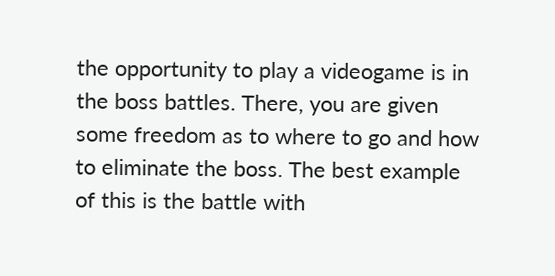the opportunity to play a videogame is in the boss battles. There, you are given some freedom as to where to go and how to eliminate the boss. The best example of this is the battle with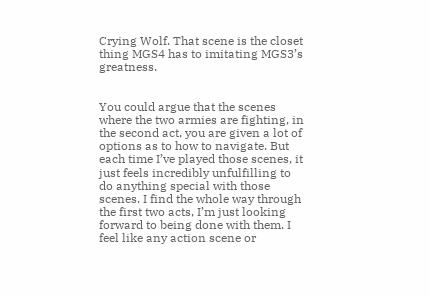Crying Wolf. That scene is the closet thing MGS4 has to imitating MGS3’s greatness.


You could argue that the scenes where the two armies are fighting, in the second act, you are given a lot of options as to how to navigate. But each time I’ve played those scenes, it just feels incredibly unfulfilling to do anything special with those scenes. I find the whole way through the first two acts, I’m just looking forward to being done with them. I feel like any action scene or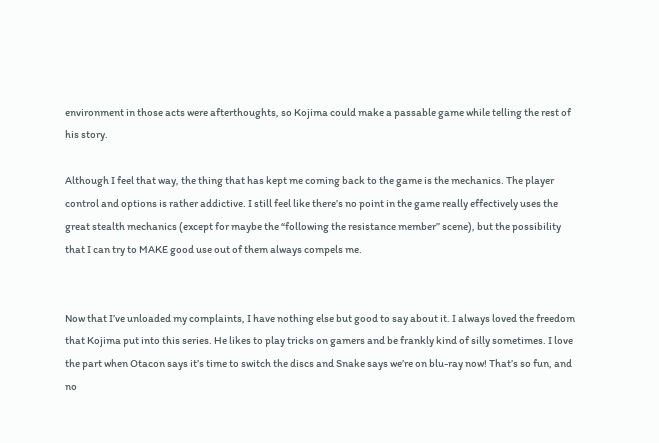environment in those acts were afterthoughts, so Kojima could make a passable game while telling the rest of his story.

Although I feel that way, the thing that has kept me coming back to the game is the mechanics. The player control and options is rather addictive. I still feel like there’s no point in the game really effectively uses the great stealth mechanics (except for maybe the “following the resistance member” scene), but the possibility that I can try to MAKE good use out of them always compels me.


Now that I’ve unloaded my complaints, I have nothing else but good to say about it. I always loved the freedom that Kojima put into this series. He likes to play tricks on gamers and be frankly kind of silly sometimes. I love the part when Otacon says it’s time to switch the discs and Snake says we’re on blu-ray now! That’s so fun, and no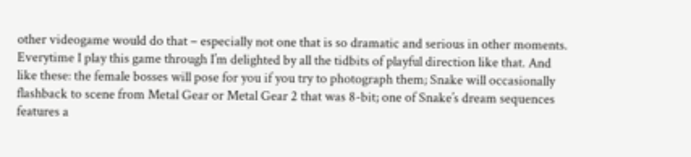other videogame would do that – especially not one that is so dramatic and serious in other moments. Everytime I play this game through I’m delighted by all the tidbits of playful direction like that. And like these: the female bosses will pose for you if you try to photograph them; Snake will occasionally flashback to scene from Metal Gear or Metal Gear 2 that was 8-bit; one of Snake’s dream sequences features a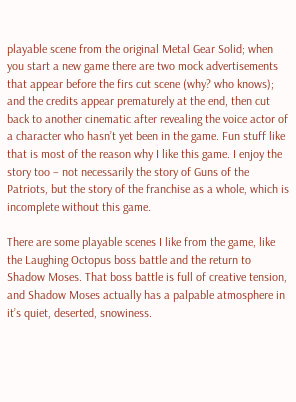playable scene from the original Metal Gear Solid; when you start a new game there are two mock advertisements that appear before the firs cut scene (why? who knows);  and the credits appear prematurely at the end, then cut back to another cinematic after revealing the voice actor of a character who hasn’t yet been in the game. Fun stuff like that is most of the reason why I like this game. I enjoy the story too – not necessarily the story of Guns of the Patriots, but the story of the franchise as a whole, which is incomplete without this game.

There are some playable scenes I like from the game, like the Laughing Octopus boss battle and the return to Shadow Moses. That boss battle is full of creative tension, and Shadow Moses actually has a palpable atmosphere in it’s quiet, deserted, snowiness.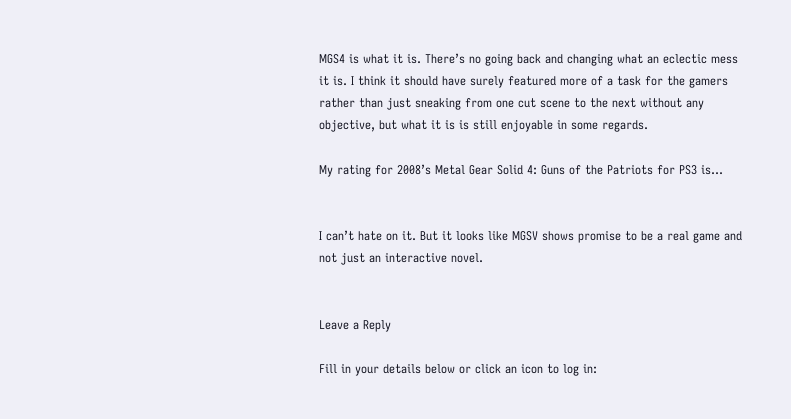MGS4 is what it is. There’s no going back and changing what an eclectic mess it is. I think it should have surely featured more of a task for the gamers rather than just sneaking from one cut scene to the next without any objective, but what it is is still enjoyable in some regards.

My rating for 2008’s Metal Gear Solid 4: Guns of the Patriots for PS3 is…


I can’t hate on it. But it looks like MGSV shows promise to be a real game and not just an interactive novel.


Leave a Reply

Fill in your details below or click an icon to log in: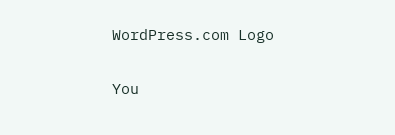WordPress.com Logo

You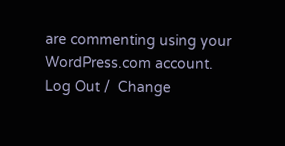are commenting using your WordPress.com account. Log Out /  Change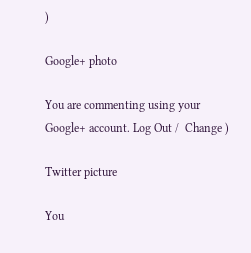)

Google+ photo

You are commenting using your Google+ account. Log Out /  Change )

Twitter picture

You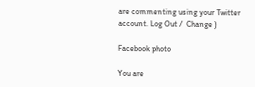are commenting using your Twitter account. Log Out /  Change )

Facebook photo

You are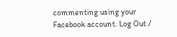commenting using your Facebook account. Log Out /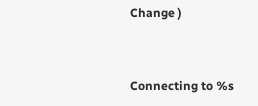Change )


Connecting to %s